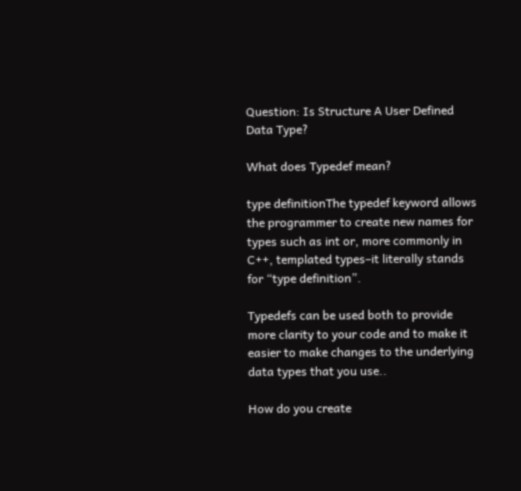Question: Is Structure A User Defined Data Type?

What does Typedef mean?

type definitionThe typedef keyword allows the programmer to create new names for types such as int or, more commonly in C++, templated types–it literally stands for “type definition”.

Typedefs can be used both to provide more clarity to your code and to make it easier to make changes to the underlying data types that you use..

How do you create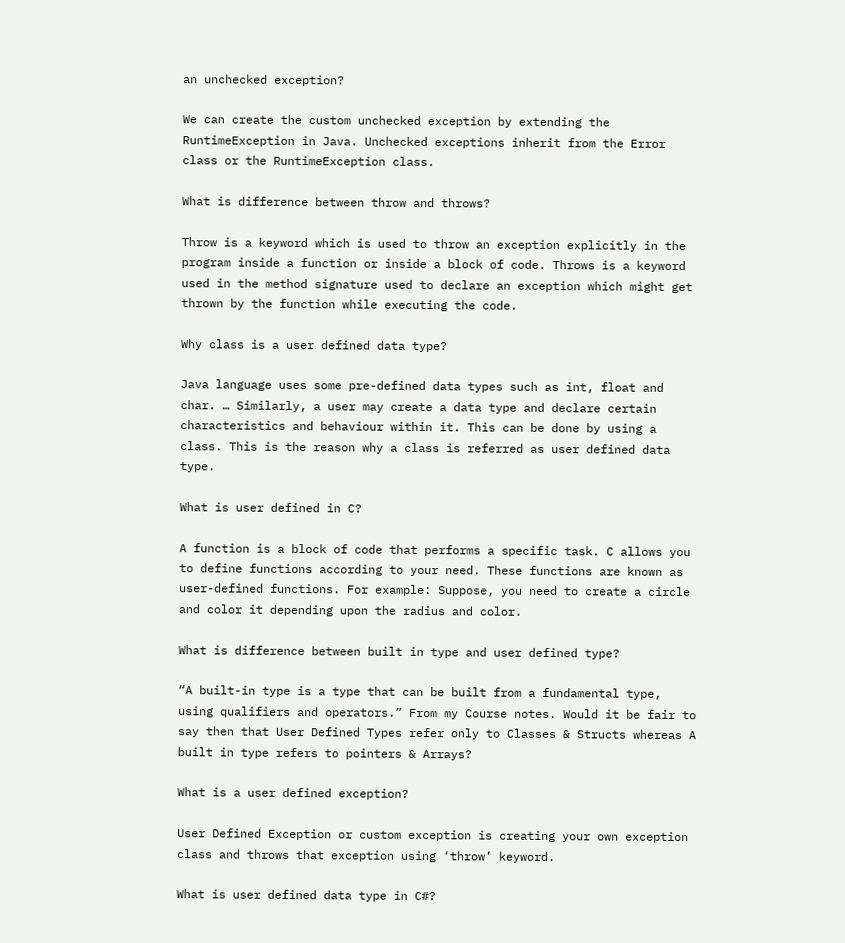an unchecked exception?

We can create the custom unchecked exception by extending the RuntimeException in Java. Unchecked exceptions inherit from the Error class or the RuntimeException class.

What is difference between throw and throws?

Throw is a keyword which is used to throw an exception explicitly in the program inside a function or inside a block of code. Throws is a keyword used in the method signature used to declare an exception which might get thrown by the function while executing the code.

Why class is a user defined data type?

Java language uses some pre-defined data types such as int, float and char. … Similarly, a user may create a data type and declare certain characteristics and behaviour within it. This can be done by using a class. This is the reason why a class is referred as user defined data type.

What is user defined in C?

A function is a block of code that performs a specific task. C allows you to define functions according to your need. These functions are known as user-defined functions. For example: Suppose, you need to create a circle and color it depending upon the radius and color.

What is difference between built in type and user defined type?

“A built-in type is a type that can be built from a fundamental type, using qualifiers and operators.” From my Course notes. Would it be fair to say then that User Defined Types refer only to Classes & Structs whereas A built in type refers to pointers & Arrays?

What is a user defined exception?

User Defined Exception or custom exception is creating your own exception class and throws that exception using ‘throw’ keyword.

What is user defined data type in C#?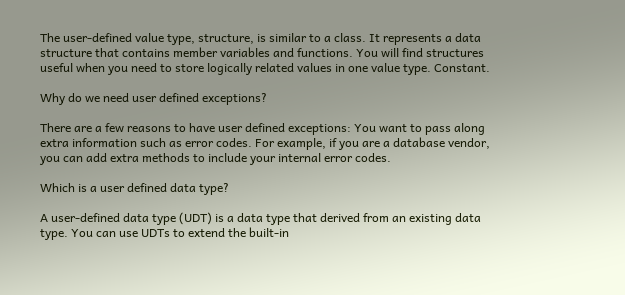The user-defined value type, structure, is similar to a class. It represents a data structure that contains member variables and functions. You will find structures useful when you need to store logically related values in one value type. Constant.

Why do we need user defined exceptions?

There are a few reasons to have user defined exceptions: You want to pass along extra information such as error codes. For example, if you are a database vendor, you can add extra methods to include your internal error codes.

Which is a user defined data type?

A user-defined data type (UDT) is a data type that derived from an existing data type. You can use UDTs to extend the built-in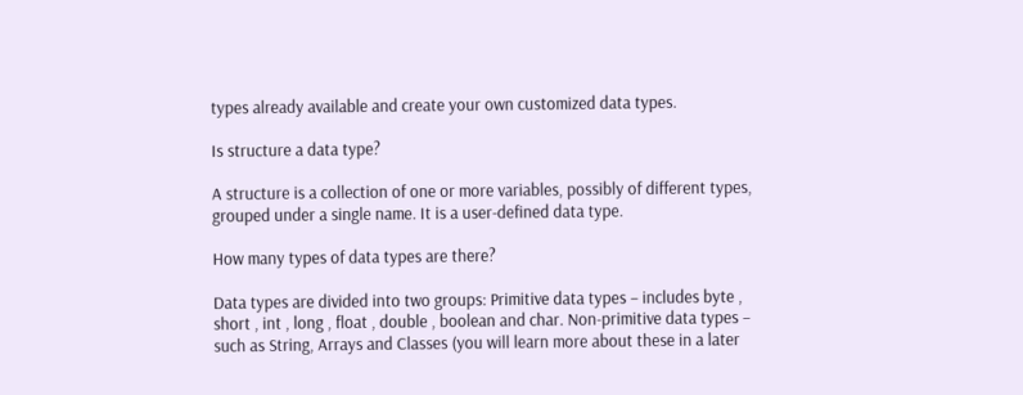types already available and create your own customized data types.

Is structure a data type?

A structure is a collection of one or more variables, possibly of different types, grouped under a single name. It is a user-defined data type.

How many types of data types are there?

Data types are divided into two groups: Primitive data types – includes byte , short , int , long , float , double , boolean and char. Non-primitive data types – such as String, Arrays and Classes (you will learn more about these in a later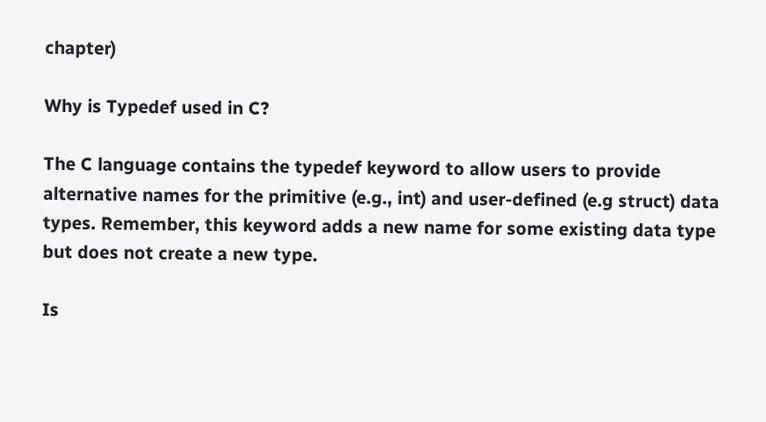chapter)

Why is Typedef used in C?

The C language contains the typedef keyword to allow users to provide alternative names for the primitive (e.g., int) and user-defined (e.g struct) data types. Remember, this keyword adds a new name for some existing data type but does not create a new type.

Is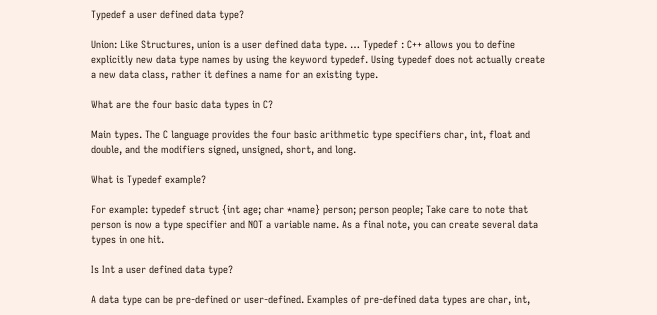Typedef a user defined data type?

Union: Like Structures, union is a user defined data type. … Typedef : C++ allows you to define explicitly new data type names by using the keyword typedef. Using typedef does not actually create a new data class, rather it defines a name for an existing type.

What are the four basic data types in C?

Main types. The C language provides the four basic arithmetic type specifiers char, int, float and double, and the modifiers signed, unsigned, short, and long.

What is Typedef example?

For example: typedef struct {int age; char *name} person; person people; Take care to note that person is now a type specifier and NOT a variable name. As a final note, you can create several data types in one hit.

Is Int a user defined data type?

A data type can be pre-defined or user-defined. Examples of pre-defined data types are char, int,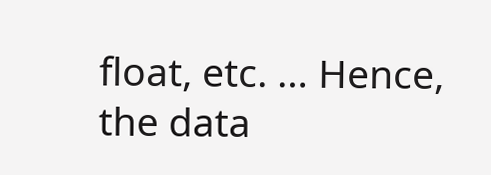float, etc. … Hence, the data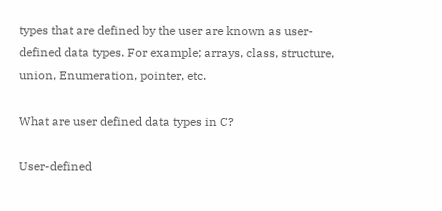types that are defined by the user are known as user-defined data types. For example; arrays, class, structure, union, Enumeration, pointer, etc.

What are user defined data types in C?

User-defined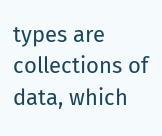types are collections of data, which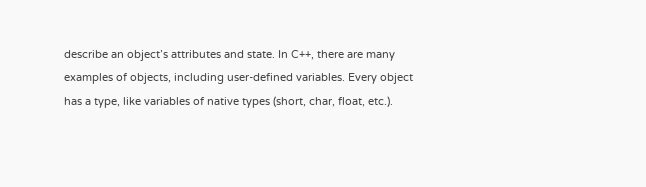describe an object’s attributes and state. In C++, there are many examples of objects, including user-defined variables. Every object has a type, like variables of native types (short, char, float, etc.).